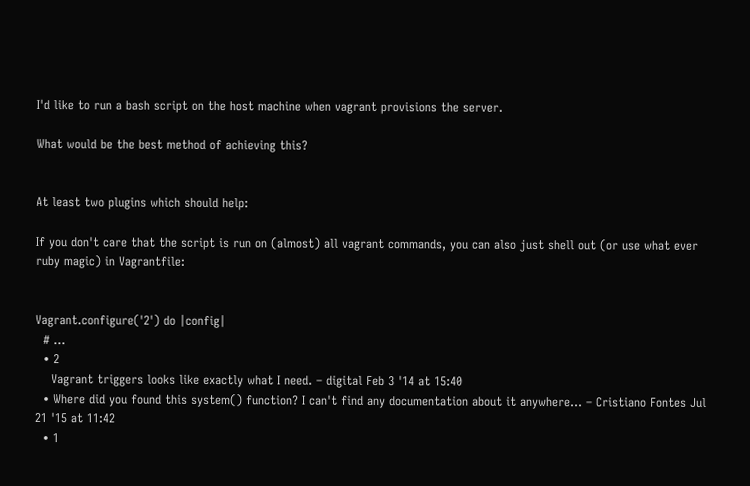I'd like to run a bash script on the host machine when vagrant provisions the server.

What would be the best method of achieving this?


At least two plugins which should help:

If you don't care that the script is run on (almost) all vagrant commands, you can also just shell out (or use what ever ruby magic) in Vagrantfile:


Vagrant.configure('2') do |config|
  # ...
  • 2
    Vagrant triggers looks like exactly what I need. – digital Feb 3 '14 at 15:40
  • Where did you found this system() function? I can't find any documentation about it anywhere... – Cristiano Fontes Jul 21 '15 at 11:42
  • 1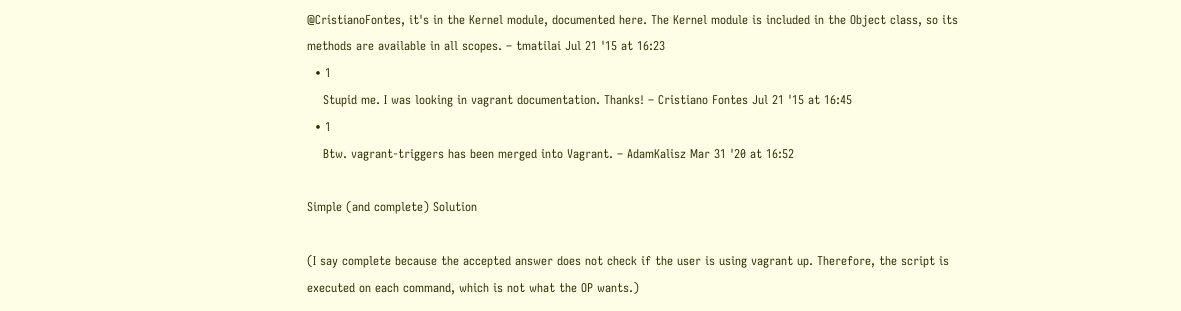@CristianoFontes, it's in the Kernel module, documented here. The Kernel module is included in the Object class, so its methods are available in all scopes. – tmatilai Jul 21 '15 at 16:23
  • 1
    Stupid me. I was looking in vagrant documentation. Thanks! – Cristiano Fontes Jul 21 '15 at 16:45
  • 1
    Btw. vagrant-triggers has been merged into Vagrant. – AdamKalisz Mar 31 '20 at 16:52

Simple (and complete) Solution

(I say complete because the accepted answer does not check if the user is using vagrant up. Therefore, the script is executed on each command, which is not what the OP wants.)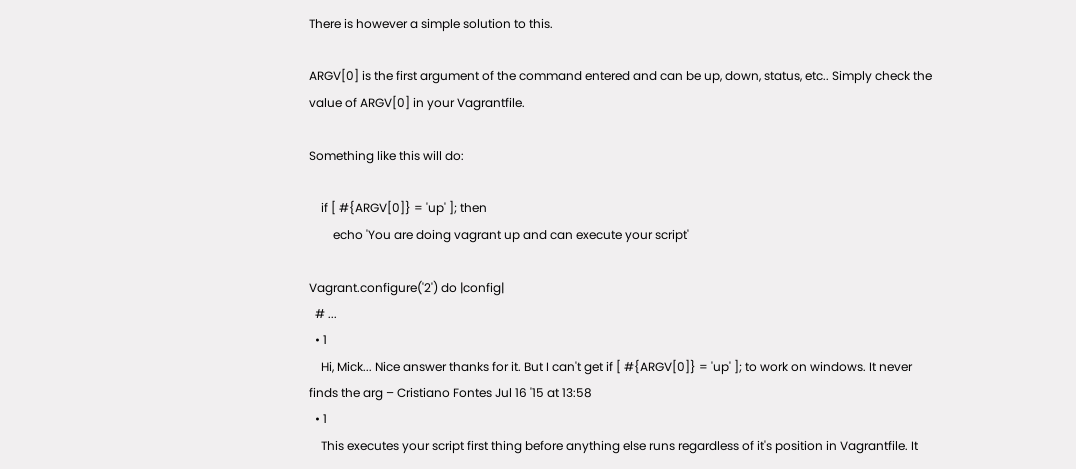There is however a simple solution to this.

ARGV[0] is the first argument of the command entered and can be up, down, status, etc.. Simply check the value of ARGV[0] in your Vagrantfile.

Something like this will do:

    if [ #{ARGV[0]} = 'up' ]; then
        echo 'You are doing vagrant up and can execute your script'

Vagrant.configure('2') do |config|
  # ...
  • 1
    Hi, Mick... Nice answer thanks for it. But I can't get if [ #{ARGV[0]} = 'up' ]; to work on windows. It never finds the arg – Cristiano Fontes Jul 16 '15 at 13:58
  • 1
    This executes your script first thing before anything else runs regardless of it's position in Vagrantfile. It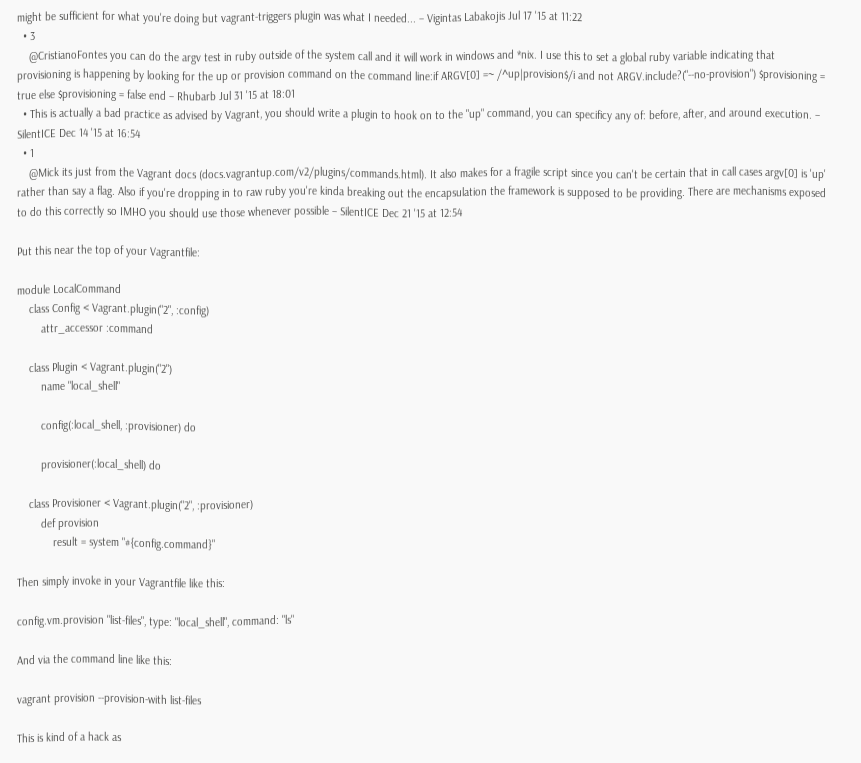might be sufficient for what you're doing but vagrant-triggers plugin was what I needed... – Vigintas Labakojis Jul 17 '15 at 11:22
  • 3
    @CristianoFontes you can do the argv test in ruby outside of the system call and it will work in windows and *nix. I use this to set a global ruby variable indicating that provisioning is happening by looking for the up or provision command on the command line:if ARGV[0] =~ /^up|provision$/i and not ARGV.include?("--no-provision") $provisioning = true else $provisioning = false end – Rhubarb Jul 31 '15 at 18:01
  • This is actually a bad practice as advised by Vagrant, you should write a plugin to hook on to the "up" command, you can specificy any of: before, after, and around execution. – SilentICE Dec 14 '15 at 16:54
  • 1
    @Mick its just from the Vagrant docs (docs.vagrantup.com/v2/plugins/commands.html). It also makes for a fragile script since you can't be certain that in call cases argv[0] is 'up' rather than say a flag. Also if you're dropping in to raw ruby you're kinda breaking out the encapsulation the framework is supposed to be providing. There are mechanisms exposed to do this correctly so IMHO you should use those whenever possible – SilentICE Dec 21 '15 at 12:54

Put this near the top of your Vagrantfile:

module LocalCommand
    class Config < Vagrant.plugin("2", :config)
        attr_accessor :command

    class Plugin < Vagrant.plugin("2")
        name "local_shell"

        config(:local_shell, :provisioner) do

        provisioner(:local_shell) do

    class Provisioner < Vagrant.plugin("2", :provisioner)
        def provision
            result = system "#{config.command}"

Then simply invoke in your Vagrantfile like this:

config.vm.provision "list-files", type: "local_shell", command: "ls"

And via the command line like this:

vagrant provision --provision-with list-files

This is kind of a hack as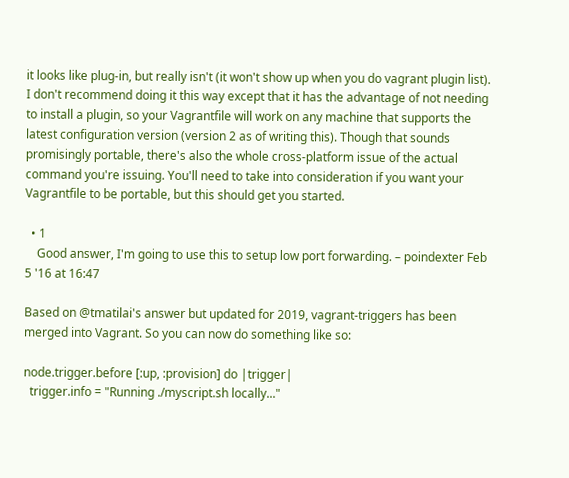it looks like plug-in, but really isn't (it won't show up when you do vagrant plugin list). I don't recommend doing it this way except that it has the advantage of not needing to install a plugin, so your Vagrantfile will work on any machine that supports the latest configuration version (version 2 as of writing this). Though that sounds promisingly portable, there's also the whole cross-platform issue of the actual command you're issuing. You'll need to take into consideration if you want your Vagrantfile to be portable, but this should get you started.

  • 1
    Good answer, I'm going to use this to setup low port forwarding. – poindexter Feb 5 '16 at 16:47

Based on @tmatilai's answer but updated for 2019, vagrant-triggers has been merged into Vagrant. So you can now do something like so:

node.trigger.before [:up, :provision] do |trigger|
  trigger.info = "Running ./myscript.sh locally..."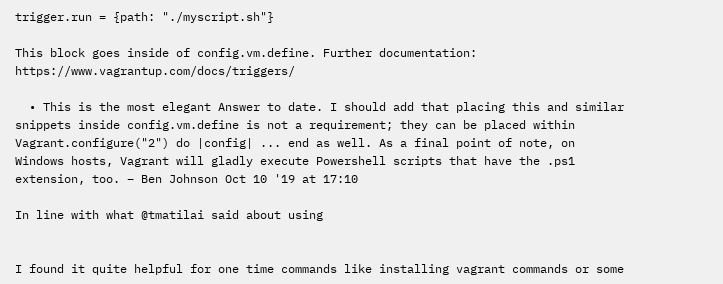trigger.run = {path: "./myscript.sh"}

This block goes inside of config.vm.define. Further documentation: https://www.vagrantup.com/docs/triggers/

  • This is the most elegant Answer to date. I should add that placing this and similar snippets inside config.vm.define is not a requirement; they can be placed within Vagrant.configure("2") do |config| ... end as well. As a final point of note, on Windows hosts, Vagrant will gladly execute Powershell scripts that have the .ps1 extension, too. – Ben Johnson Oct 10 '19 at 17:10

In line with what @tmatilai said about using


I found it quite helpful for one time commands like installing vagrant commands or some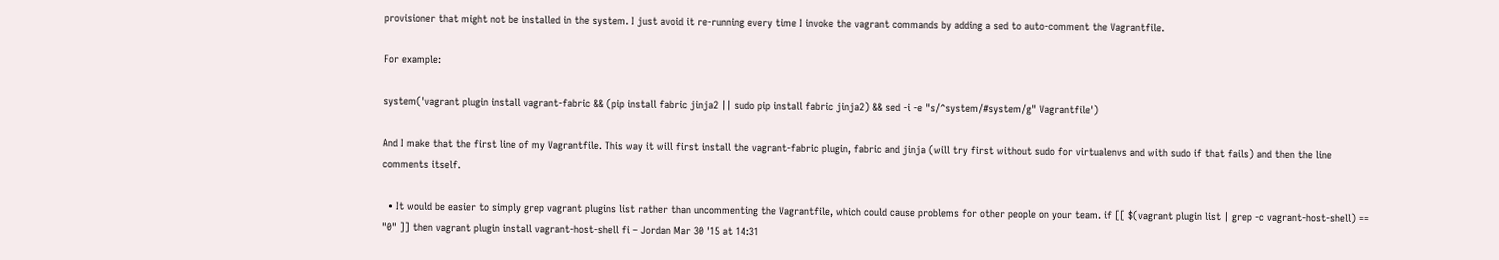provisioner that might not be installed in the system. I just avoid it re-running every time I invoke the vagrant commands by adding a sed to auto-comment the Vagrantfile.

For example:

system('vagrant plugin install vagrant-fabric && (pip install fabric jinja2 || sudo pip install fabric jinja2) && sed -i -e "s/^system/#system/g" Vagrantfile')

And I make that the first line of my Vagrantfile. This way it will first install the vagrant-fabric plugin, fabric and jinja (will try first without sudo for virtualenvs and with sudo if that fails) and then the line comments itself.

  • It would be easier to simply grep vagrant plugins list rather than uncommenting the Vagrantfile, which could cause problems for other people on your team. if [[ $(vagrant plugin list | grep -c vagrant-host-shell) == "0" ]] then vagrant plugin install vagrant-host-shell fi – Jordan Mar 30 '15 at 14:31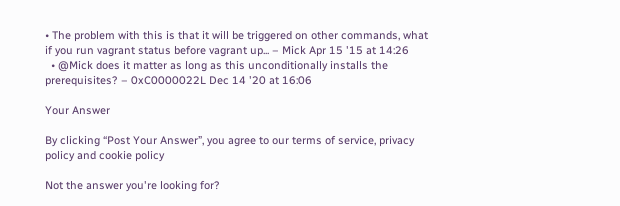• The problem with this is that it will be triggered on other commands, what if you run vagrant status before vagrant up... – Mick Apr 15 '15 at 14:26
  • @Mick does it matter as long as this unconditionally installs the prerequisites? – 0xC0000022L Dec 14 '20 at 16:06

Your Answer

By clicking “Post Your Answer”, you agree to our terms of service, privacy policy and cookie policy

Not the answer you're looking for?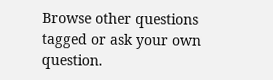Browse other questions tagged or ask your own question.